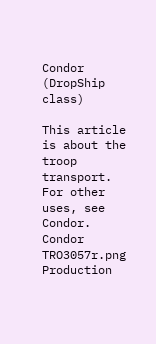Condor (DropShip class)

This article is about the troop transport. For other uses, see Condor.
Condor TRO3057r.png
Production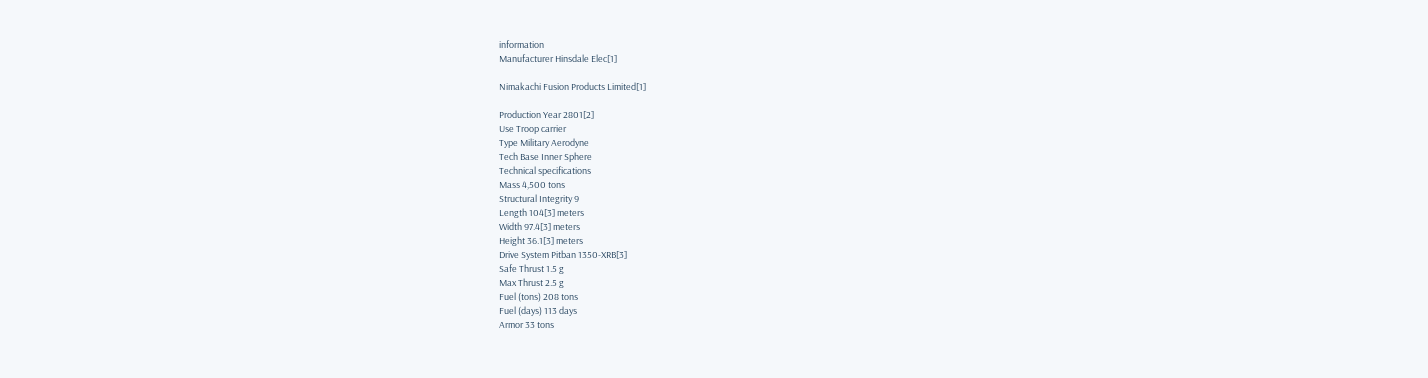information
Manufacturer Hinsdale Elec[1]

Nimakachi Fusion Products Limited[1]

Production Year 2801[2]
Use Troop carrier
Type Military Aerodyne
Tech Base Inner Sphere
Technical specifications
Mass 4,500 tons
Structural Integrity 9
Length 104[3] meters
Width 97.4[3] meters
Height 36.1[3] meters
Drive System Pitban 1350-XRB[3]
Safe Thrust 1.5 g
Max Thrust 2.5 g
Fuel (tons) 208 tons
Fuel (days) 113 days
Armor 33 tons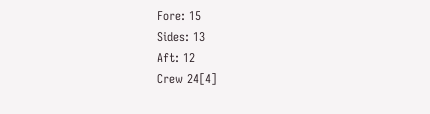Fore: 15
Sides: 13
Aft: 12
Crew 24[4]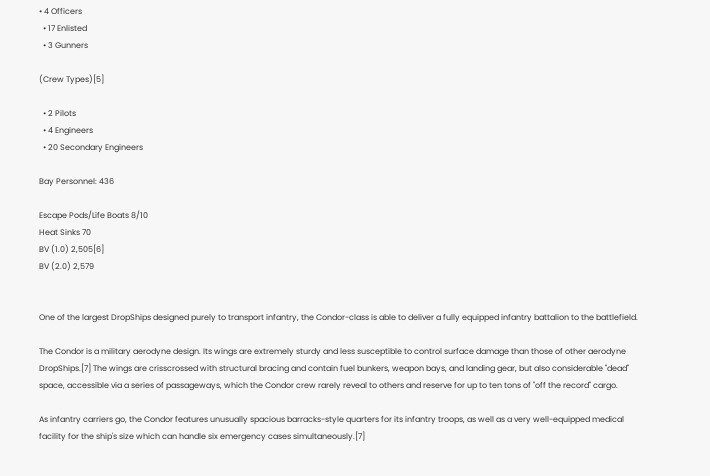• 4 Officers
  • 17 Enlisted
  • 3 Gunners

(Crew Types)[5]

  • 2 Pilots
  • 4 Engineers
  • 20 Secondary Engineers

Bay Personnel: 436

Escape Pods/Life Boats 8/10
Heat Sinks 70
BV (1.0) 2,505[6]
BV (2.0) 2,579


One of the largest DropShips designed purely to transport infantry, the Condor-class is able to deliver a fully equipped infantry battalion to the battlefield.

The Condor is a military aerodyne design. Its wings are extremely sturdy and less susceptible to control surface damage than those of other aerodyne DropShips.[7] The wings are crisscrossed with structural bracing and contain fuel bunkers, weapon bays, and landing gear, but also considerable "dead" space, accessible via a series of passageways, which the Condor crew rarely reveal to others and reserve for up to ten tons of "off the record" cargo.

As infantry carriers go, the Condor features unusually spacious barracks-style quarters for its infantry troops, as well as a very well-equipped medical facility for the ship's size which can handle six emergency cases simultaneously.[7]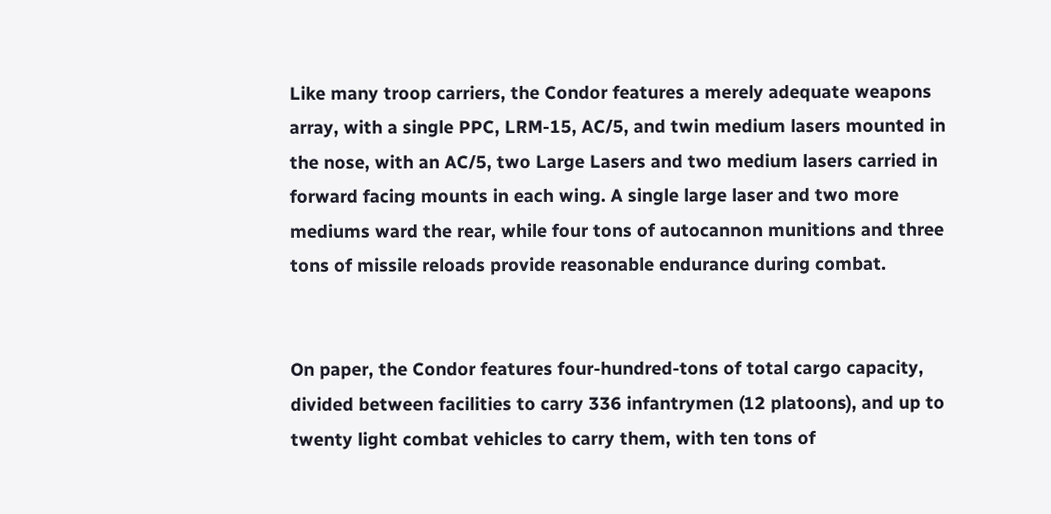Like many troop carriers, the Condor features a merely adequate weapons array, with a single PPC, LRM-15, AC/5, and twin medium lasers mounted in the nose, with an AC/5, two Large Lasers and two medium lasers carried in forward facing mounts in each wing. A single large laser and two more mediums ward the rear, while four tons of autocannon munitions and three tons of missile reloads provide reasonable endurance during combat.


On paper, the Condor features four-hundred-tons of total cargo capacity, divided between facilities to carry 336 infantrymen (12 platoons), and up to twenty light combat vehicles to carry them, with ten tons of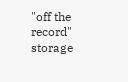"off the record" storage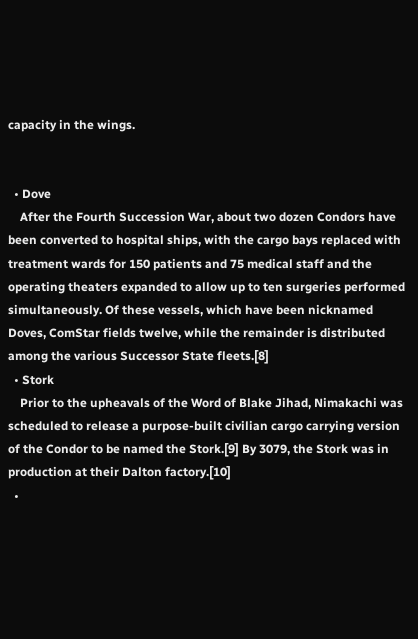capacity in the wings.


  • Dove
    After the Fourth Succession War, about two dozen Condors have been converted to hospital ships, with the cargo bays replaced with treatment wards for 150 patients and 75 medical staff and the operating theaters expanded to allow up to ten surgeries performed simultaneously. Of these vessels, which have been nicknamed Doves, ComStar fields twelve, while the remainder is distributed among the various Successor State fleets.[8]
  • Stork
    Prior to the upheavals of the Word of Blake Jihad, Nimakachi was scheduled to release a purpose-built civilian cargo carrying version of the Condor to be named the Stork.[9] By 3079, the Stork was in production at their Dalton factory.[10]
  •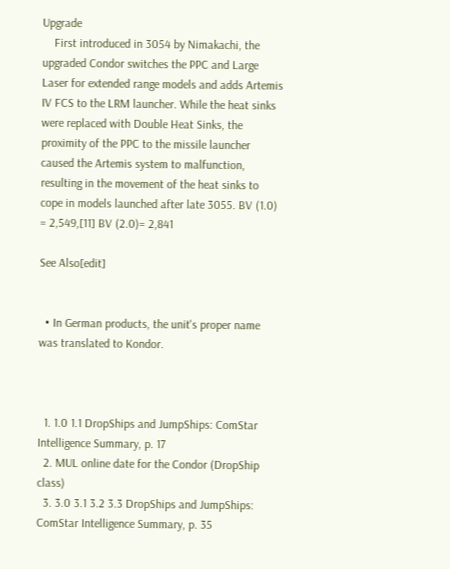Upgrade
    First introduced in 3054 by Nimakachi, the upgraded Condor switches the PPC and Large Laser for extended range models and adds Artemis IV FCS to the LRM launcher. While the heat sinks were replaced with Double Heat Sinks, the proximity of the PPC to the missile launcher caused the Artemis system to malfunction, resulting in the movement of the heat sinks to cope in models launched after late 3055. BV (1.0) = 2,549,[11] BV (2.0)= 2,841

See Also[edit]


  • In German products, the unit's proper name was translated to Kondor.



  1. 1.0 1.1 DropShips and JumpShips: ComStar Intelligence Summary, p. 17
  2. MUL online date for the Condor (DropShip class)
  3. 3.0 3.1 3.2 3.3 DropShips and JumpShips: ComStar Intelligence Summary, p. 35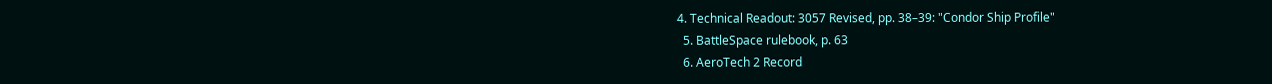4. Technical Readout: 3057 Revised, pp. 38–39: "Condor Ship Profile"
  5. BattleSpace rulebook, p. 63
  6. AeroTech 2 Record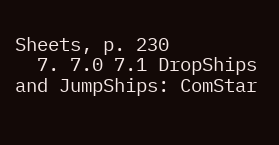Sheets, p. 230
  7. 7.0 7.1 DropShips and JumpShips: ComStar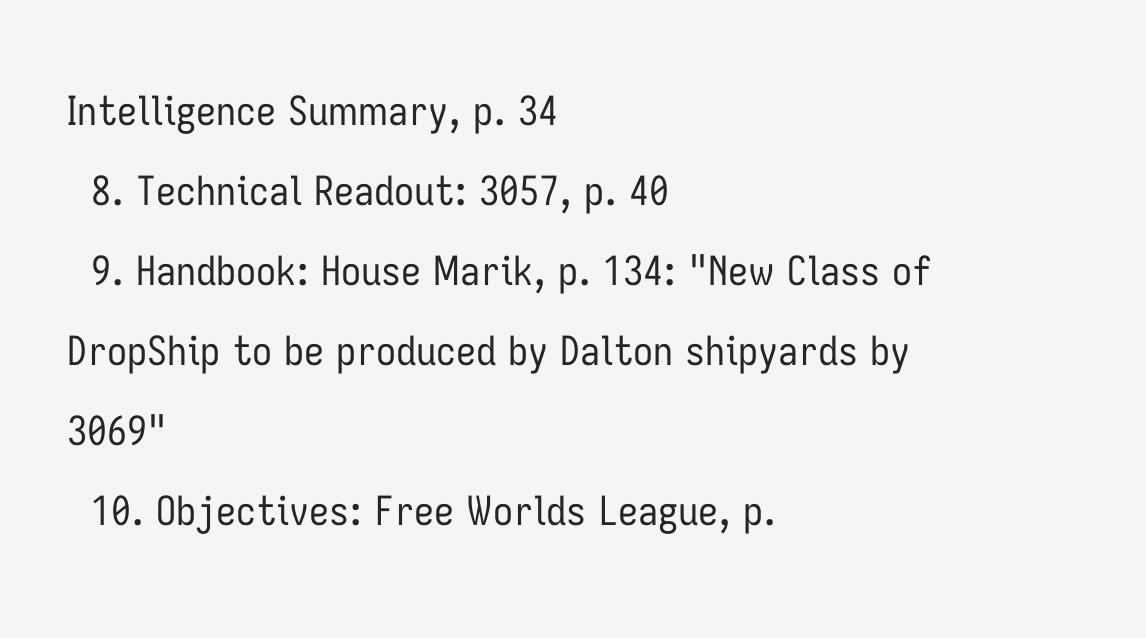Intelligence Summary, p. 34
  8. Technical Readout: 3057, p. 40
  9. Handbook: House Marik, p. 134: "New Class of DropShip to be produced by Dalton shipyards by 3069"
  10. Objectives: Free Worlds League, p.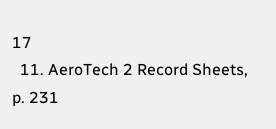17
  11. AeroTech 2 Record Sheets, p. 231